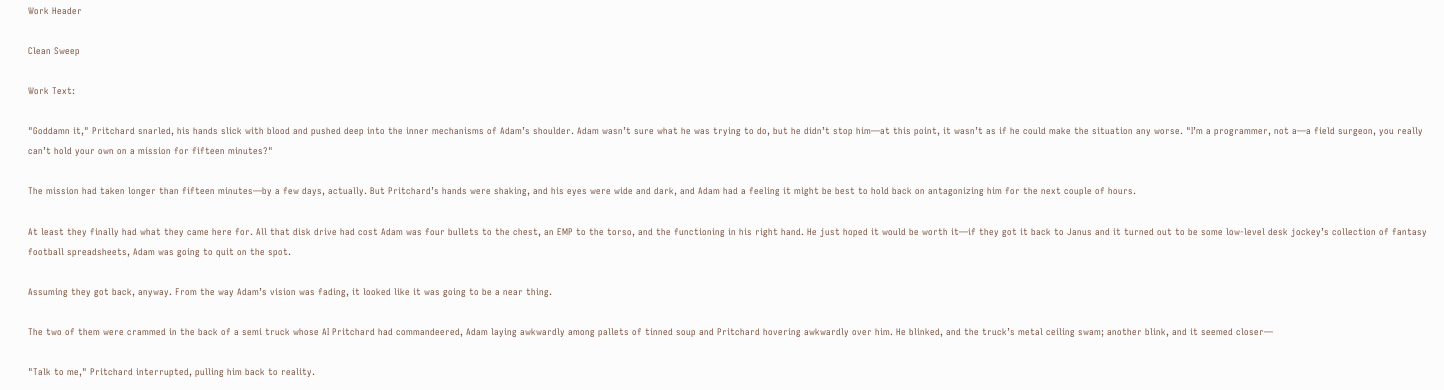Work Header

Clean Sweep

Work Text:

"Goddamn it," Pritchard snarled, his hands slick with blood and pushed deep into the inner mechanisms of Adam’s shoulder. Adam wasn’t sure what he was trying to do, but he didn’t stop him—at this point, it wasn’t as if he could make the situation any worse. "I’m a programmer, not a—a field surgeon, you really can’t hold your own on a mission for fifteen minutes?"

The mission had taken longer than fifteen minutes—by a few days, actually. But Pritchard’s hands were shaking, and his eyes were wide and dark, and Adam had a feeling it might be best to hold back on antagonizing him for the next couple of hours.

At least they finally had what they came here for. All that disk drive had cost Adam was four bullets to the chest, an EMP to the torso, and the functioning in his right hand. He just hoped it would be worth it—if they got it back to Janus and it turned out to be some low-level desk jockey’s collection of fantasy football spreadsheets, Adam was going to quit on the spot.

Assuming they got back, anyway. From the way Adam’s vision was fading, it looked like it was going to be a near thing.

The two of them were crammed in the back of a semi truck whose AI Pritchard had commandeered, Adam laying awkwardly among pallets of tinned soup and Pritchard hovering awkwardly over him. He blinked, and the truck’s metal ceiling swam; another blink, and it seemed closer—

"Talk to me," Pritchard interrupted, pulling him back to reality.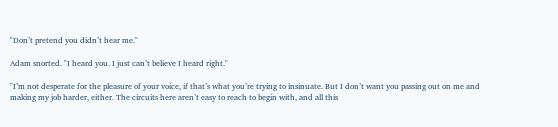"Don’t pretend you didn’t hear me."

Adam snorted. "I heard you. I just can’t believe I heard right."

"I’m not desperate for the pleasure of your voice, if that’s what you’re trying to insinuate. But I don’t want you passing out on me and making my job harder, either. The circuits here aren’t easy to reach to begin with, and all this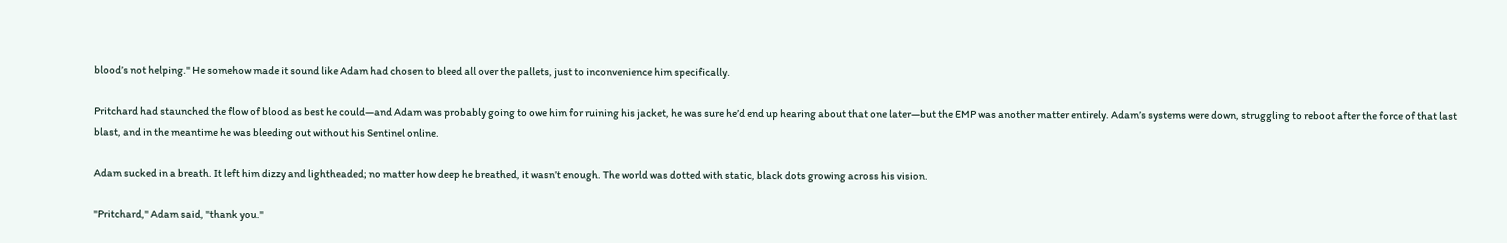blood’s not helping." He somehow made it sound like Adam had chosen to bleed all over the pallets, just to inconvenience him specifically.

Pritchard had staunched the flow of blood as best he could—and Adam was probably going to owe him for ruining his jacket, he was sure he’d end up hearing about that one later—but the EMP was another matter entirely. Adam’s systems were down, struggling to reboot after the force of that last blast, and in the meantime he was bleeding out without his Sentinel online.

Adam sucked in a breath. It left him dizzy and lightheaded; no matter how deep he breathed, it wasn’t enough. The world was dotted with static, black dots growing across his vision.

"Pritchard," Adam said, "thank you."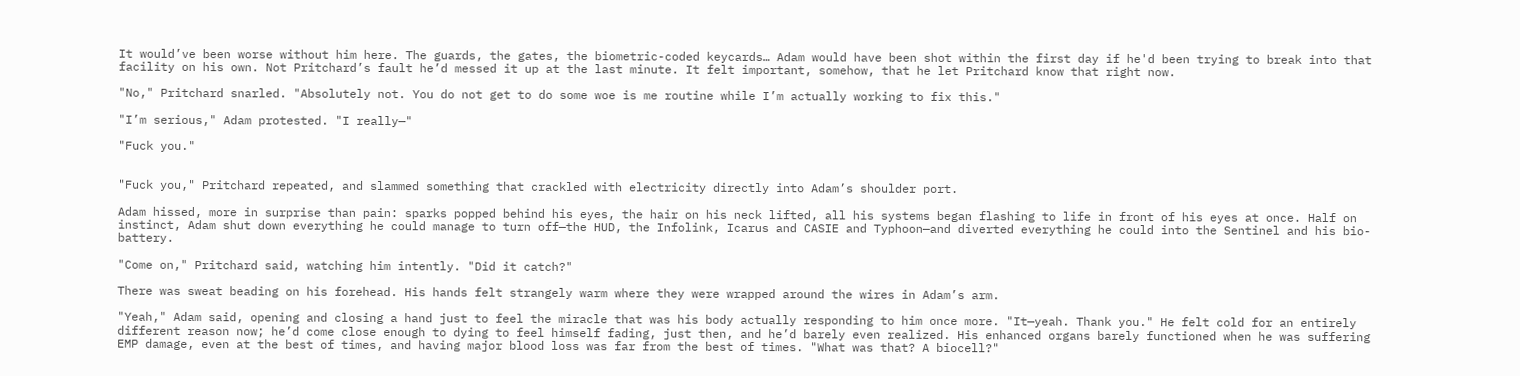It would’ve been worse without him here. The guards, the gates, the biometric-coded keycards… Adam would have been shot within the first day if he'd been trying to break into that facility on his own. Not Pritchard’s fault he’d messed it up at the last minute. It felt important, somehow, that he let Pritchard know that right now.

"No," Pritchard snarled. "Absolutely not. You do not get to do some woe is me routine while I’m actually working to fix this."

"I’m serious," Adam protested. "I really—"

"Fuck you."


"Fuck you," Pritchard repeated, and slammed something that crackled with electricity directly into Adam’s shoulder port.

Adam hissed, more in surprise than pain: sparks popped behind his eyes, the hair on his neck lifted, all his systems began flashing to life in front of his eyes at once. Half on instinct, Adam shut down everything he could manage to turn off—the HUD, the Infolink, Icarus and CASIE and Typhoon—and diverted everything he could into the Sentinel and his bio-battery.

"Come on," Pritchard said, watching him intently. "Did it catch?"

There was sweat beading on his forehead. His hands felt strangely warm where they were wrapped around the wires in Adam’s arm.

"Yeah," Adam said, opening and closing a hand just to feel the miracle that was his body actually responding to him once more. "It—yeah. Thank you." He felt cold for an entirely different reason now; he’d come close enough to dying to feel himself fading, just then, and he’d barely even realized. His enhanced organs barely functioned when he was suffering EMP damage, even at the best of times, and having major blood loss was far from the best of times. "What was that? A biocell?"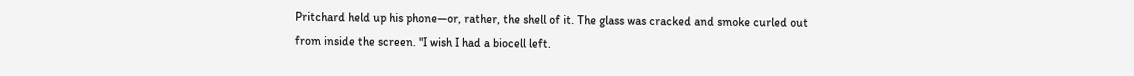Pritchard held up his phone—or, rather, the shell of it. The glass was cracked and smoke curled out from inside the screen. "I wish I had a biocell left.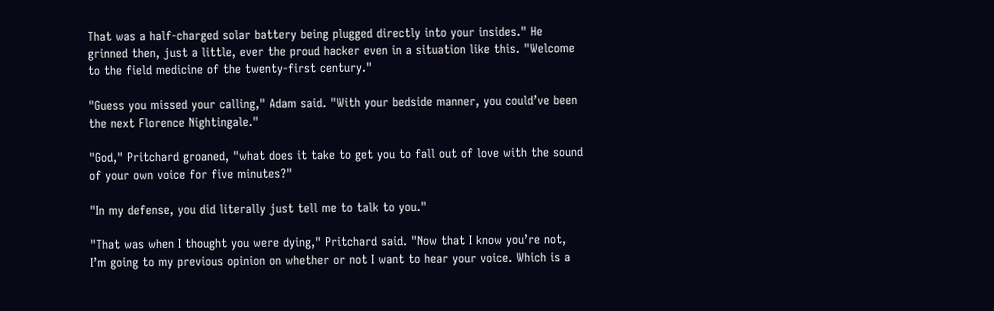That was a half-charged solar battery being plugged directly into your insides." He grinned then, just a little, ever the proud hacker even in a situation like this. "Welcome to the field medicine of the twenty-first century."

"Guess you missed your calling," Adam said. "With your bedside manner, you could’ve been the next Florence Nightingale."

"God," Pritchard groaned, "what does it take to get you to fall out of love with the sound of your own voice for five minutes?"

"In my defense, you did literally just tell me to talk to you."

"That was when I thought you were dying," Pritchard said. "Now that I know you’re not, I’m going to my previous opinion on whether or not I want to hear your voice. Which is a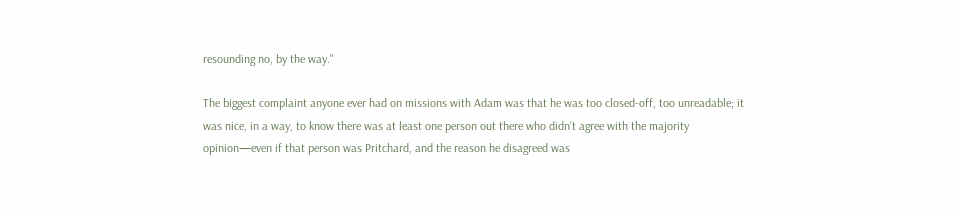resounding no, by the way."

The biggest complaint anyone ever had on missions with Adam was that he was too closed-off, too unreadable; it was nice, in a way, to know there was at least one person out there who didn’t agree with the majority opinion—even if that person was Pritchard, and the reason he disagreed was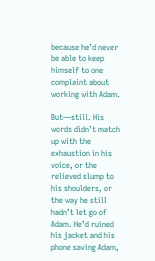because he’d never be able to keep himself to one complaint about working with Adam.

But—still. His words didn’t match up with the exhaustion in his voice, or the relieved slump to his shoulders, or the way he still hadn’t let go of Adam. He’d ruined his jacket and his phone saving Adam,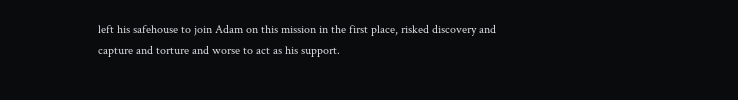left his safehouse to join Adam on this mission in the first place, risked discovery and capture and torture and worse to act as his support.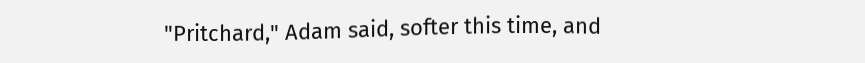"Pritchard," Adam said, softer this time, and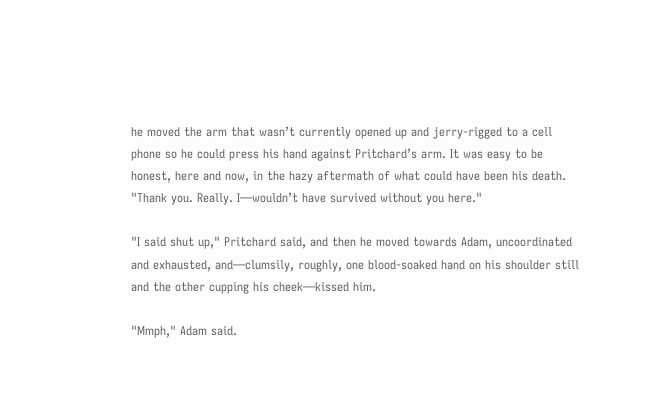he moved the arm that wasn’t currently opened up and jerry-rigged to a cell phone so he could press his hand against Pritchard’s arm. It was easy to be honest, here and now, in the hazy aftermath of what could have been his death. "Thank you. Really. I—wouldn’t have survived without you here."

"I said shut up," Pritchard said, and then he moved towards Adam, uncoordinated and exhausted, and—clumsily, roughly, one blood-soaked hand on his shoulder still and the other cupping his cheek—kissed him.

"Mmph," Adam said.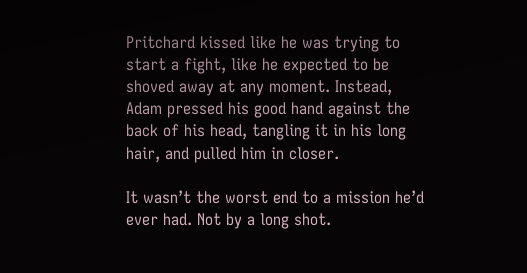Pritchard kissed like he was trying to start a fight, like he expected to be shoved away at any moment. Instead, Adam pressed his good hand against the back of his head, tangling it in his long hair, and pulled him in closer.

It wasn’t the worst end to a mission he’d ever had. Not by a long shot.